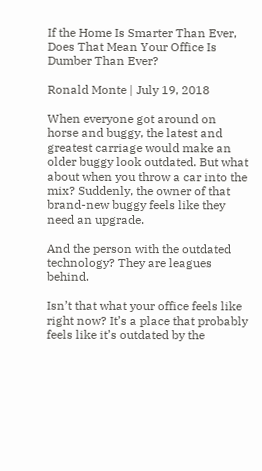If the Home Is Smarter Than Ever, Does That Mean Your Office Is Dumber Than Ever?

Ronald Monte | July 19, 2018

When everyone got around on horse and buggy, the latest and greatest carriage would make an older buggy look outdated. But what about when you throw a car into the mix? Suddenly, the owner of that brand-new buggy feels like they need an upgrade.

And the person with the outdated technology? They are leagues behind.

Isn’t that what your office feels like right now? It’s a place that probably feels like it’s outdated by the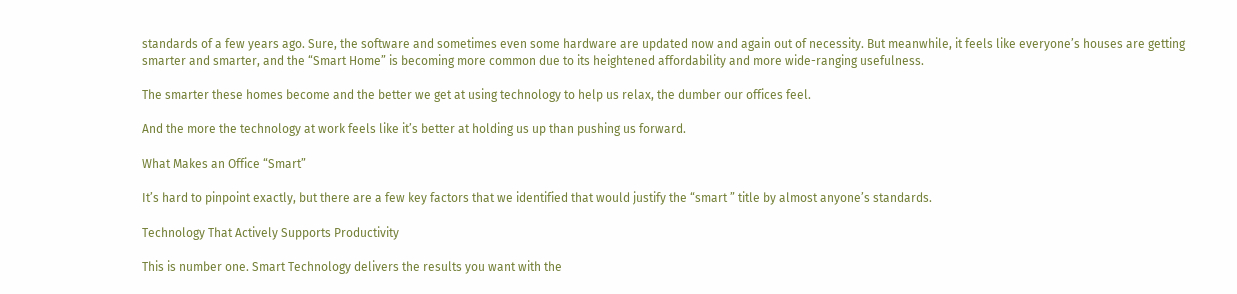standards of a few years ago. Sure, the software and sometimes even some hardware are updated now and again out of necessity. But meanwhile, it feels like everyone’s houses are getting smarter and smarter, and the “Smart Home” is becoming more common due to its heightened affordability and more wide-ranging usefulness.

The smarter these homes become and the better we get at using technology to help us relax, the dumber our offices feel.

And the more the technology at work feels like it’s better at holding us up than pushing us forward.

What Makes an Office “Smart”

It’s hard to pinpoint exactly, but there are a few key factors that we identified that would justify the “smart ” title by almost anyone’s standards.

Technology That Actively Supports Productivity

This is number one. Smart Technology delivers the results you want with the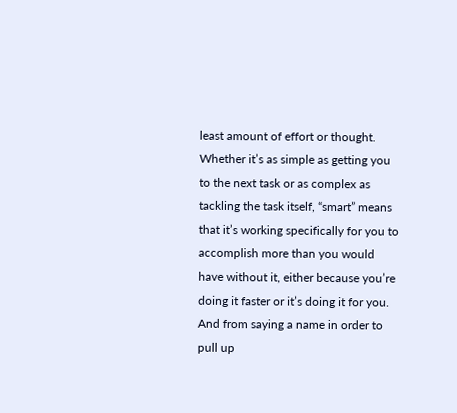least amount of effort or thought. Whether it’s as simple as getting you to the next task or as complex as tackling the task itself, “smart” means that it’s working specifically for you to accomplish more than you would have without it, either because you’re doing it faster or it’s doing it for you. And from saying a name in order to pull up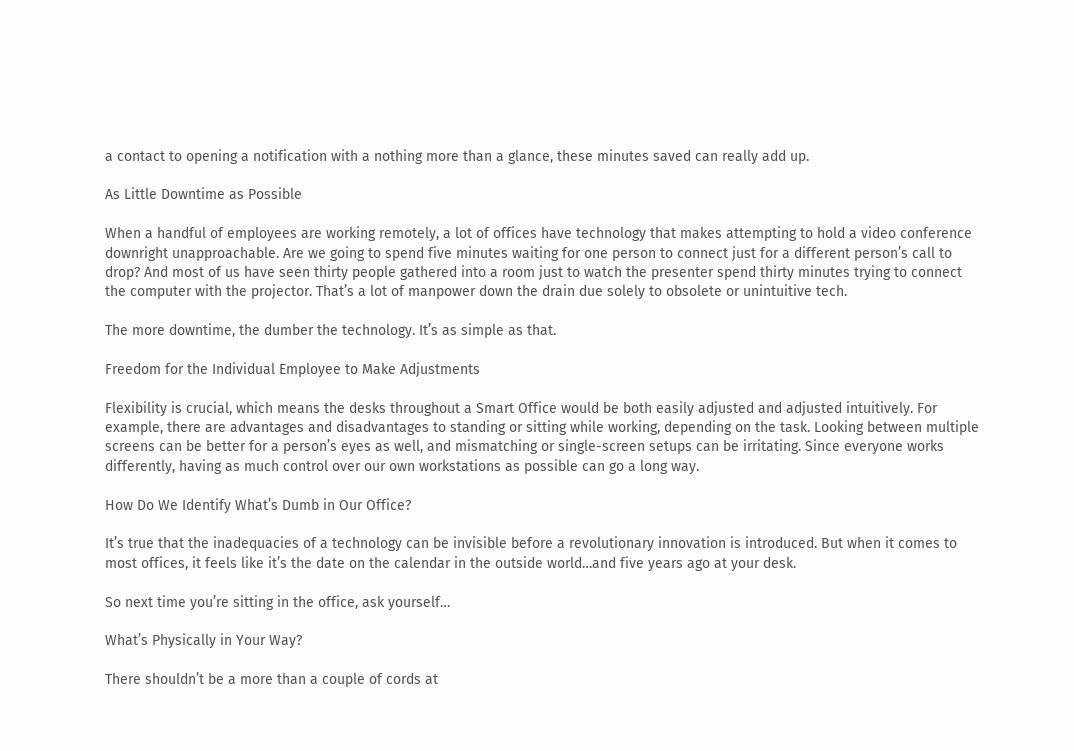a contact to opening a notification with a nothing more than a glance, these minutes saved can really add up.

As Little Downtime as Possible

When a handful of employees are working remotely, a lot of offices have technology that makes attempting to hold a video conference downright unapproachable. Are we going to spend five minutes waiting for one person to connect just for a different person’s call to drop? And most of us have seen thirty people gathered into a room just to watch the presenter spend thirty minutes trying to connect the computer with the projector. That’s a lot of manpower down the drain due solely to obsolete or unintuitive tech.

The more downtime, the dumber the technology. It’s as simple as that.

Freedom for the Individual Employee to Make Adjustments

Flexibility is crucial, which means the desks throughout a Smart Office would be both easily adjusted and adjusted intuitively. For example, there are advantages and disadvantages to standing or sitting while working, depending on the task. Looking between multiple screens can be better for a person’s eyes as well, and mismatching or single-screen setups can be irritating. Since everyone works differently, having as much control over our own workstations as possible can go a long way.

How Do We Identify What’s Dumb in Our Office?

It’s true that the inadequacies of a technology can be invisible before a revolutionary innovation is introduced. But when it comes to most offices, it feels like it’s the date on the calendar in the outside world…and five years ago at your desk.

So next time you’re sitting in the office, ask yourself…

What’s Physically in Your Way?

There shouldn’t be a more than a couple of cords at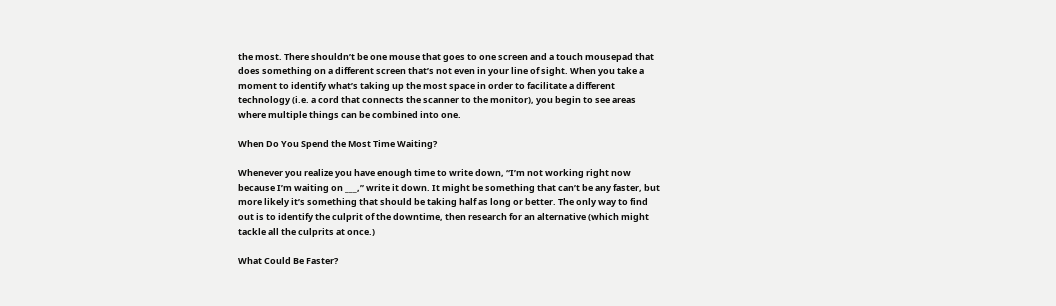the most. There shouldn’t be one mouse that goes to one screen and a touch mousepad that does something on a different screen that’s not even in your line of sight. When you take a moment to identify what’s taking up the most space in order to facilitate a different technology (i.e. a cord that connects the scanner to the monitor), you begin to see areas where multiple things can be combined into one.

When Do You Spend the Most Time Waiting?

Whenever you realize you have enough time to write down, “I’m not working right now because I’m waiting on ___,” write it down. It might be something that can’t be any faster, but more likely it’s something that should be taking half as long or better. The only way to find out is to identify the culprit of the downtime, then research for an alternative (which might tackle all the culprits at once.)

What Could Be Faster?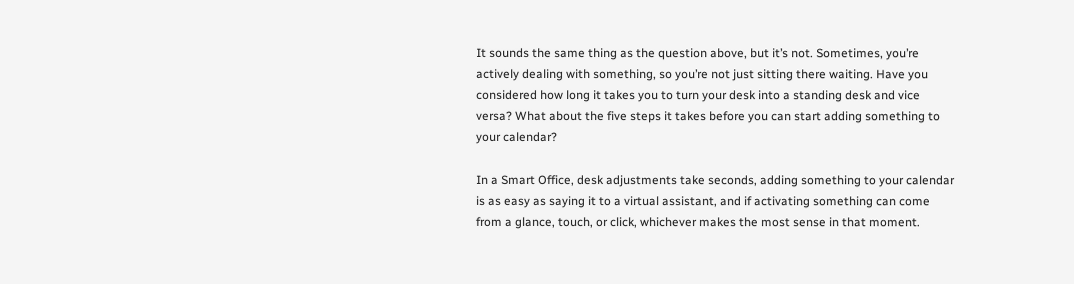It sounds the same thing as the question above, but it’s not. Sometimes, you’re actively dealing with something, so you’re not just sitting there waiting. Have you considered how long it takes you to turn your desk into a standing desk and vice versa? What about the five steps it takes before you can start adding something to your calendar?

In a Smart Office, desk adjustments take seconds, adding something to your calendar is as easy as saying it to a virtual assistant, and if activating something can come from a glance, touch, or click, whichever makes the most sense in that moment.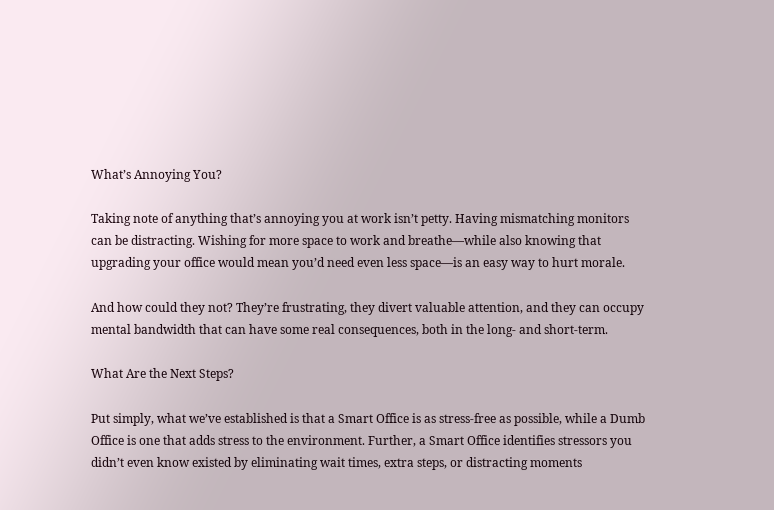What’s Annoying You?

Taking note of anything that’s annoying you at work isn’t petty. Having mismatching monitors can be distracting. Wishing for more space to work and breathe—while also knowing that upgrading your office would mean you’d need even less space—is an easy way to hurt morale.

And how could they not? They’re frustrating, they divert valuable attention, and they can occupy mental bandwidth that can have some real consequences, both in the long- and short-term.

What Are the Next Steps?

Put simply, what we’ve established is that a Smart Office is as stress-free as possible, while a Dumb Office is one that adds stress to the environment. Further, a Smart Office identifies stressors you didn’t even know existed by eliminating wait times, extra steps, or distracting moments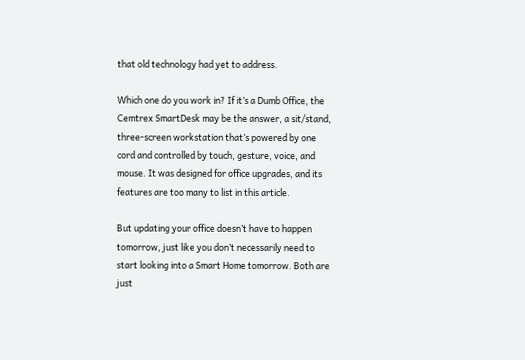that old technology had yet to address.

Which one do you work in? If it’s a Dumb Office, the Cemtrex SmartDesk may be the answer, a sit/stand, three-screen workstation that’s powered by one cord and controlled by touch, gesture, voice, and mouse. It was designed for office upgrades, and its features are too many to list in this article.

But updating your office doesn’t have to happen tomorrow, just like you don’t necessarily need to start looking into a Smart Home tomorrow. Both are just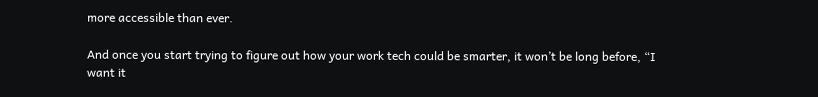more accessible than ever.

And once you start trying to figure out how your work tech could be smarter, it won’t be long before, “I want it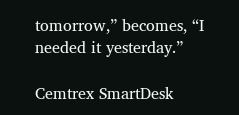tomorrow,” becomes, “I needed it yesterday.”

Cemtrex SmartDesk